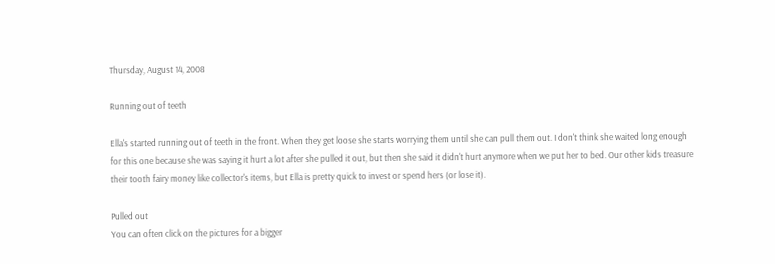Thursday, August 14, 2008

Running out of teeth

Ella's started running out of teeth in the front. When they get loose she starts worrying them until she can pull them out. I don't think she waited long enough for this one because she was saying it hurt a lot after she pulled it out, but then she said it didn't hurt anymore when we put her to bed. Our other kids treasure their tooth fairy money like collector's items, but Ella is pretty quick to invest or spend hers (or lose it).

Pulled out
You can often click on the pictures for a bigger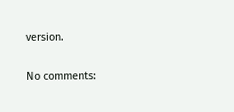version.

No comments: